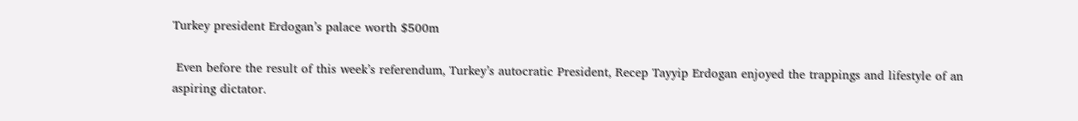Turkey president Erdogan’s palace worth $500m

 Even before the result of this week’s referendum, Turkey’s autocratic President, Recep Tayyip Erdogan enjoyed the trappings and lifestyle of an aspiring dictator.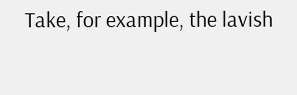Take, for example, the lavish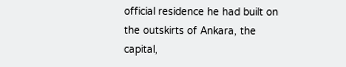official residence he had built on the outskirts of Ankara, the capital,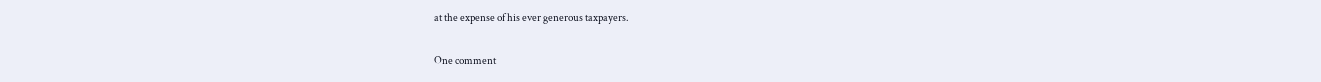at the expense of his ever generous taxpayers.

One comment